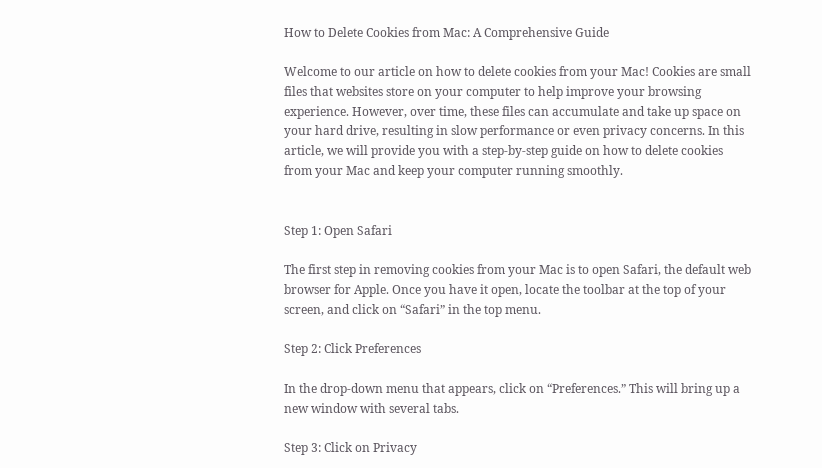How to Delete Cookies from Mac: A Comprehensive Guide

Welcome to our article on how to delete cookies from your Mac! Cookies are small files that websites store on your computer to help improve your browsing experience. However, over time, these files can accumulate and take up space on your hard drive, resulting in slow performance or even privacy concerns. In this article, we will provide you with a step-by-step guide on how to delete cookies from your Mac and keep your computer running smoothly.


Step 1: Open Safari

The first step in removing cookies from your Mac is to open Safari, the default web browser for Apple. Once you have it open, locate the toolbar at the top of your screen, and click on “Safari” in the top menu.

Step 2: Click Preferences

In the drop-down menu that appears, click on “Preferences.” This will bring up a new window with several tabs.

Step 3: Click on Privacy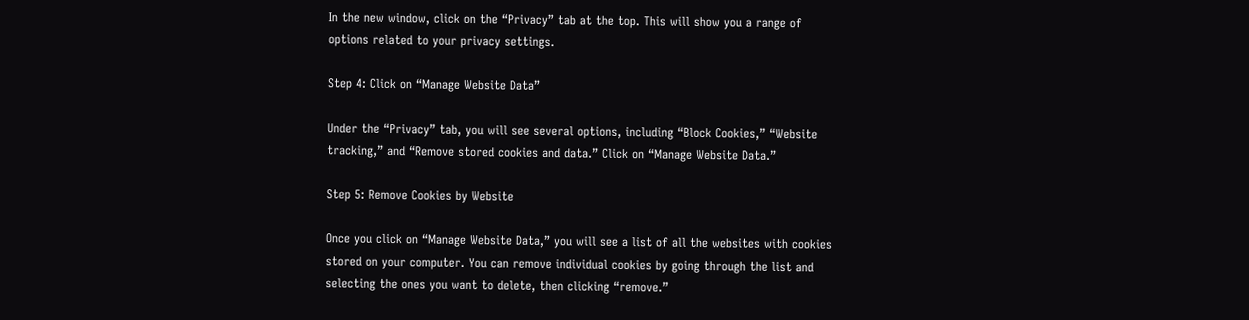In the new window, click on the “Privacy” tab at the top. This will show you a range of options related to your privacy settings.

Step 4: Click on “Manage Website Data”

Under the “Privacy” tab, you will see several options, including “Block Cookies,” “Website tracking,” and “Remove stored cookies and data.” Click on “Manage Website Data.”

Step 5: Remove Cookies by Website

Once you click on “Manage Website Data,” you will see a list of all the websites with cookies stored on your computer. You can remove individual cookies by going through the list and selecting the ones you want to delete, then clicking “remove.”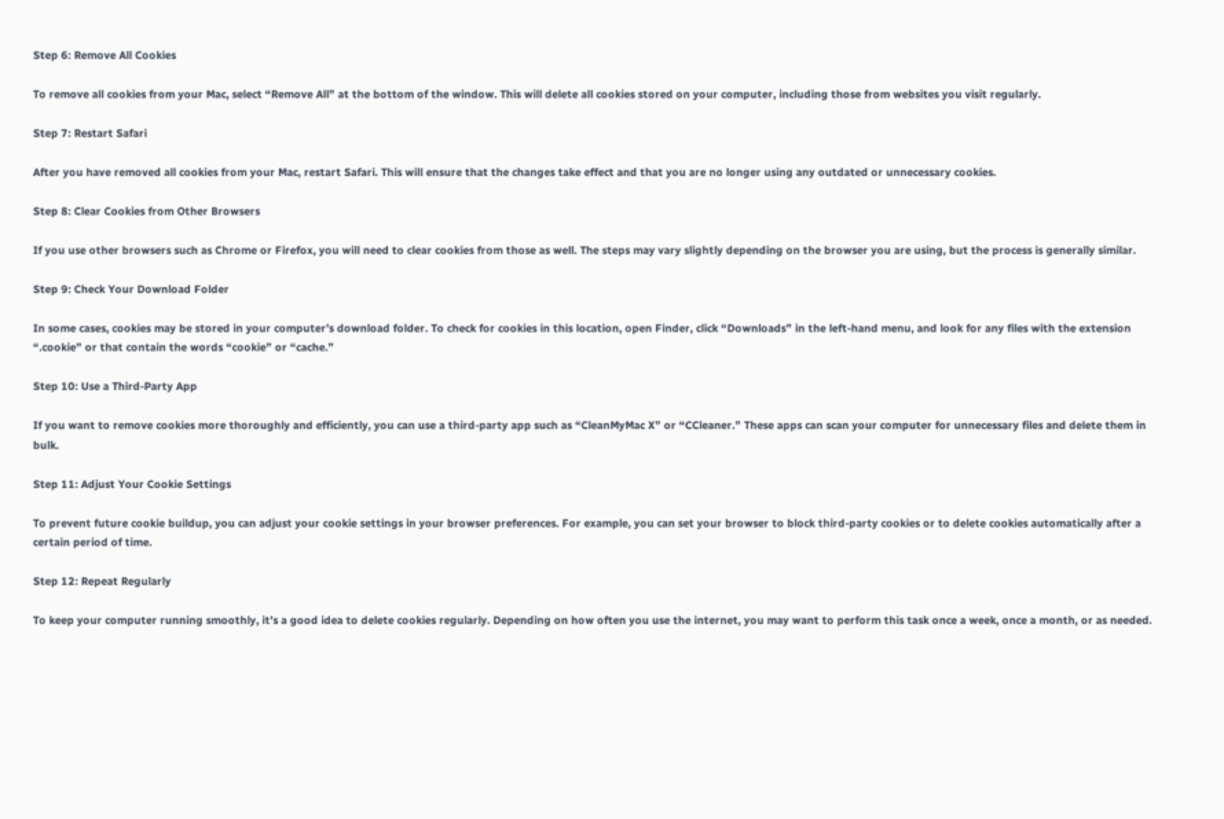Step 6: Remove All Cookies

To remove all cookies from your Mac, select “Remove All” at the bottom of the window. This will delete all cookies stored on your computer, including those from websites you visit regularly.

Step 7: Restart Safari

After you have removed all cookies from your Mac, restart Safari. This will ensure that the changes take effect and that you are no longer using any outdated or unnecessary cookies.

Step 8: Clear Cookies from Other Browsers

If you use other browsers such as Chrome or Firefox, you will need to clear cookies from those as well. The steps may vary slightly depending on the browser you are using, but the process is generally similar.

Step 9: Check Your Download Folder

In some cases, cookies may be stored in your computer’s download folder. To check for cookies in this location, open Finder, click “Downloads” in the left-hand menu, and look for any files with the extension “.cookie” or that contain the words “cookie” or “cache.”

Step 10: Use a Third-Party App

If you want to remove cookies more thoroughly and efficiently, you can use a third-party app such as “CleanMyMac X” or “CCleaner.” These apps can scan your computer for unnecessary files and delete them in bulk.

Step 11: Adjust Your Cookie Settings

To prevent future cookie buildup, you can adjust your cookie settings in your browser preferences. For example, you can set your browser to block third-party cookies or to delete cookies automatically after a certain period of time.

Step 12: Repeat Regularly

To keep your computer running smoothly, it’s a good idea to delete cookies regularly. Depending on how often you use the internet, you may want to perform this task once a week, once a month, or as needed.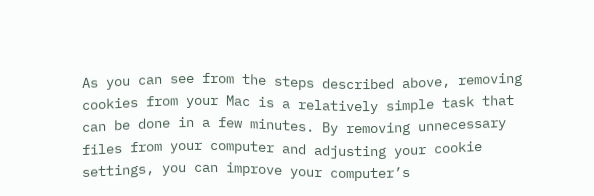As you can see from the steps described above, removing cookies from your Mac is a relatively simple task that can be done in a few minutes. By removing unnecessary files from your computer and adjusting your cookie settings, you can improve your computer’s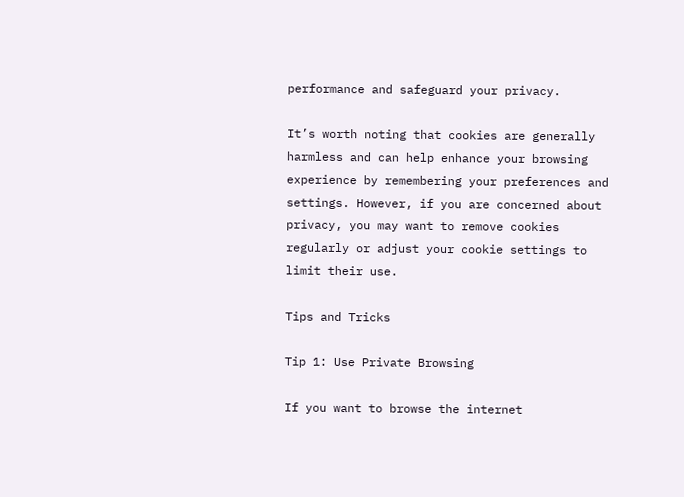performance and safeguard your privacy.

It’s worth noting that cookies are generally harmless and can help enhance your browsing experience by remembering your preferences and settings. However, if you are concerned about privacy, you may want to remove cookies regularly or adjust your cookie settings to limit their use.

Tips and Tricks

Tip 1: Use Private Browsing

If you want to browse the internet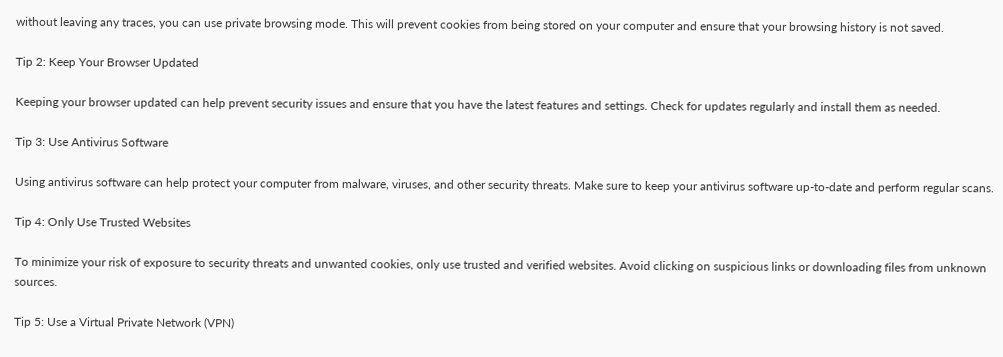without leaving any traces, you can use private browsing mode. This will prevent cookies from being stored on your computer and ensure that your browsing history is not saved.

Tip 2: Keep Your Browser Updated

Keeping your browser updated can help prevent security issues and ensure that you have the latest features and settings. Check for updates regularly and install them as needed.

Tip 3: Use Antivirus Software

Using antivirus software can help protect your computer from malware, viruses, and other security threats. Make sure to keep your antivirus software up-to-date and perform regular scans.

Tip 4: Only Use Trusted Websites

To minimize your risk of exposure to security threats and unwanted cookies, only use trusted and verified websites. Avoid clicking on suspicious links or downloading files from unknown sources.

Tip 5: Use a Virtual Private Network (VPN)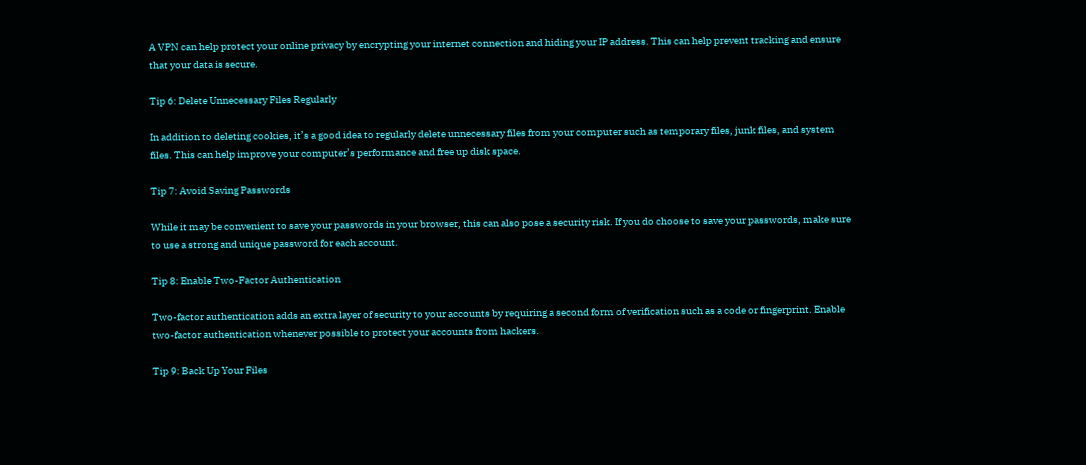A VPN can help protect your online privacy by encrypting your internet connection and hiding your IP address. This can help prevent tracking and ensure that your data is secure.

Tip 6: Delete Unnecessary Files Regularly

In addition to deleting cookies, it’s a good idea to regularly delete unnecessary files from your computer such as temporary files, junk files, and system files. This can help improve your computer’s performance and free up disk space.

Tip 7: Avoid Saving Passwords

While it may be convenient to save your passwords in your browser, this can also pose a security risk. If you do choose to save your passwords, make sure to use a strong and unique password for each account.

Tip 8: Enable Two-Factor Authentication

Two-factor authentication adds an extra layer of security to your accounts by requiring a second form of verification such as a code or fingerprint. Enable two-factor authentication whenever possible to protect your accounts from hackers.

Tip 9: Back Up Your Files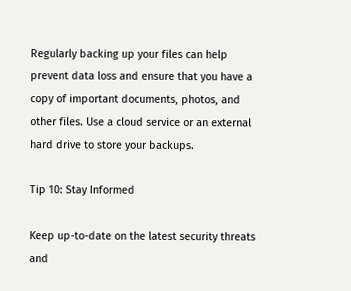Regularly backing up your files can help prevent data loss and ensure that you have a copy of important documents, photos, and other files. Use a cloud service or an external hard drive to store your backups.

Tip 10: Stay Informed

Keep up-to-date on the latest security threats and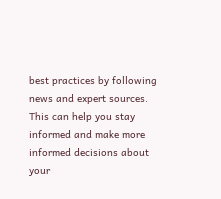best practices by following news and expert sources. This can help you stay informed and make more informed decisions about your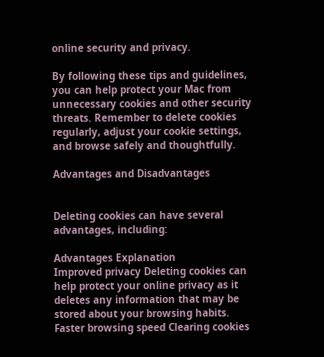online security and privacy.

By following these tips and guidelines, you can help protect your Mac from unnecessary cookies and other security threats. Remember to delete cookies regularly, adjust your cookie settings, and browse safely and thoughtfully.

Advantages and Disadvantages


Deleting cookies can have several advantages, including:

Advantages Explanation
Improved privacy Deleting cookies can help protect your online privacy as it deletes any information that may be stored about your browsing habits.
Faster browsing speed Clearing cookies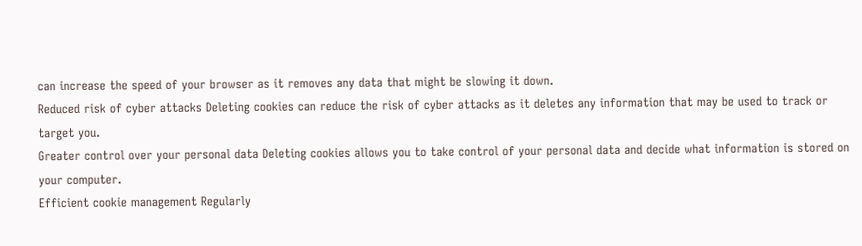can increase the speed of your browser as it removes any data that might be slowing it down.
Reduced risk of cyber attacks Deleting cookies can reduce the risk of cyber attacks as it deletes any information that may be used to track or target you.
Greater control over your personal data Deleting cookies allows you to take control of your personal data and decide what information is stored on your computer.
Efficient cookie management Regularly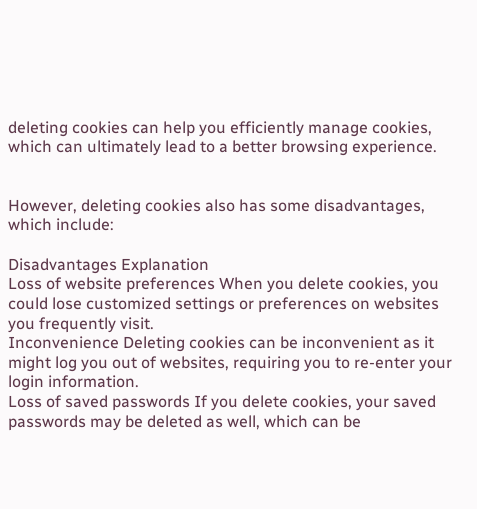deleting cookies can help you efficiently manage cookies, which can ultimately lead to a better browsing experience.


However, deleting cookies also has some disadvantages, which include:

Disadvantages Explanation
Loss of website preferences When you delete cookies, you could lose customized settings or preferences on websites you frequently visit.
Inconvenience Deleting cookies can be inconvenient as it might log you out of websites, requiring you to re-enter your login information.
Loss of saved passwords If you delete cookies, your saved passwords may be deleted as well, which can be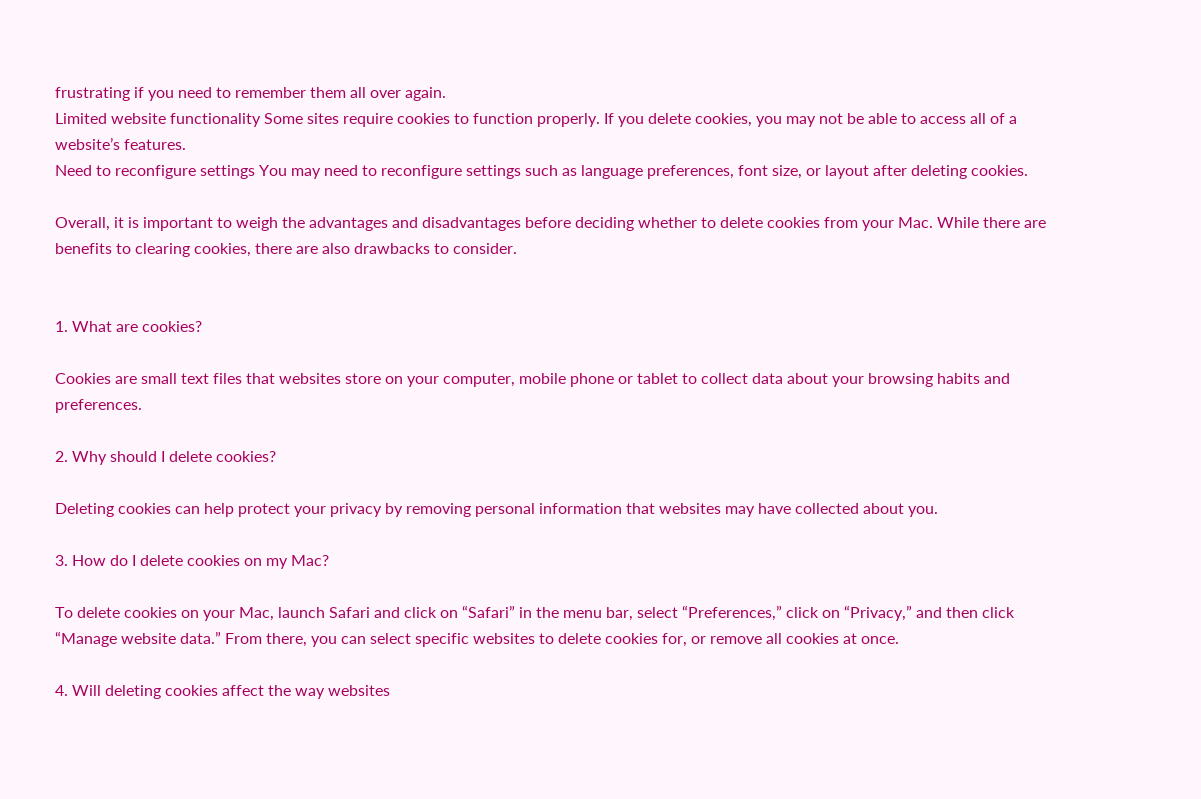frustrating if you need to remember them all over again.
Limited website functionality Some sites require cookies to function properly. If you delete cookies, you may not be able to access all of a website’s features.
Need to reconfigure settings You may need to reconfigure settings such as language preferences, font size, or layout after deleting cookies.

Overall, it is important to weigh the advantages and disadvantages before deciding whether to delete cookies from your Mac. While there are benefits to clearing cookies, there are also drawbacks to consider.


1. What are cookies?

Cookies are small text files that websites store on your computer, mobile phone or tablet to collect data about your browsing habits and preferences.

2. Why should I delete cookies?

Deleting cookies can help protect your privacy by removing personal information that websites may have collected about you.

3. How do I delete cookies on my Mac?

To delete cookies on your Mac, launch Safari and click on “Safari” in the menu bar, select “Preferences,” click on “Privacy,” and then click “Manage website data.” From there, you can select specific websites to delete cookies for, or remove all cookies at once.

4. Will deleting cookies affect the way websites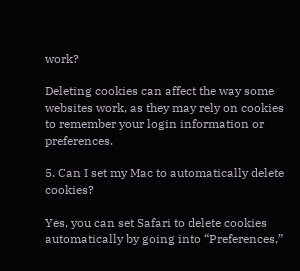work?

Deleting cookies can affect the way some websites work, as they may rely on cookies to remember your login information or preferences.

5. Can I set my Mac to automatically delete cookies?

Yes, you can set Safari to delete cookies automatically by going into “Preferences,”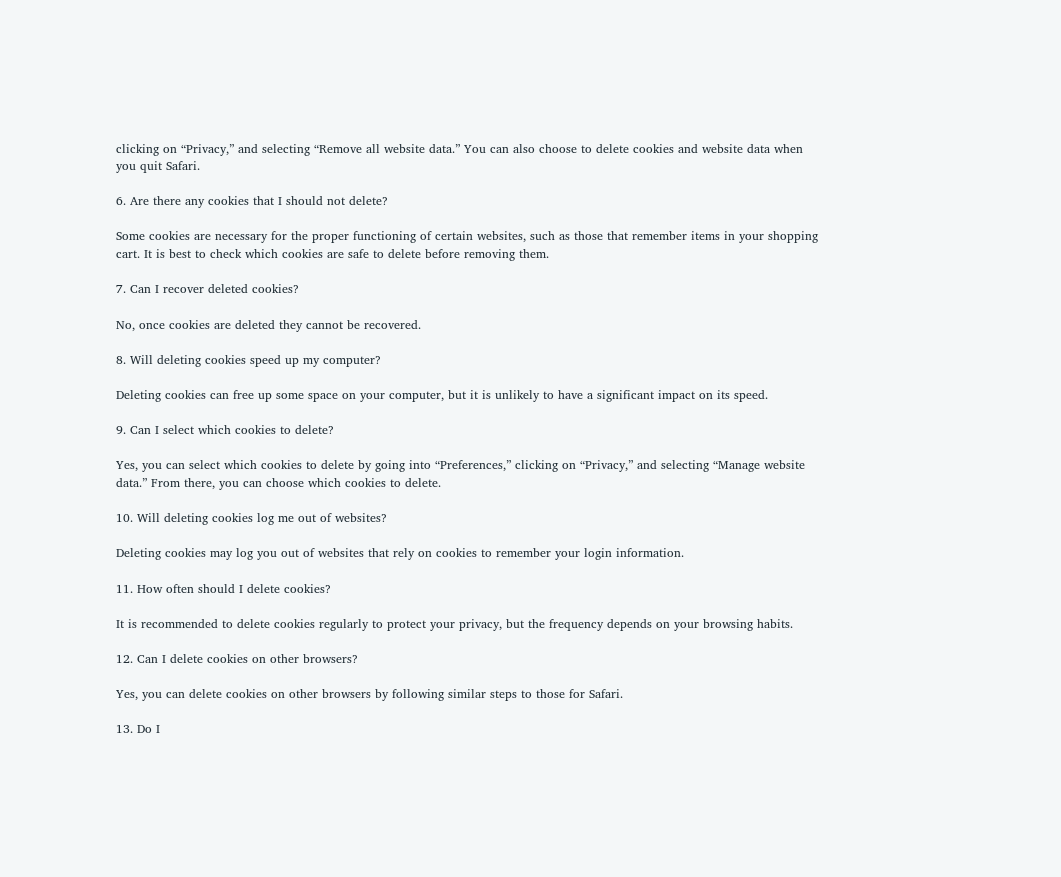clicking on “Privacy,” and selecting “Remove all website data.” You can also choose to delete cookies and website data when you quit Safari.

6. Are there any cookies that I should not delete?

Some cookies are necessary for the proper functioning of certain websites, such as those that remember items in your shopping cart. It is best to check which cookies are safe to delete before removing them.

7. Can I recover deleted cookies?

No, once cookies are deleted they cannot be recovered.

8. Will deleting cookies speed up my computer?

Deleting cookies can free up some space on your computer, but it is unlikely to have a significant impact on its speed.

9. Can I select which cookies to delete?

Yes, you can select which cookies to delete by going into “Preferences,” clicking on “Privacy,” and selecting “Manage website data.” From there, you can choose which cookies to delete.

10. Will deleting cookies log me out of websites?

Deleting cookies may log you out of websites that rely on cookies to remember your login information.

11. How often should I delete cookies?

It is recommended to delete cookies regularly to protect your privacy, but the frequency depends on your browsing habits.

12. Can I delete cookies on other browsers?

Yes, you can delete cookies on other browsers by following similar steps to those for Safari.

13. Do I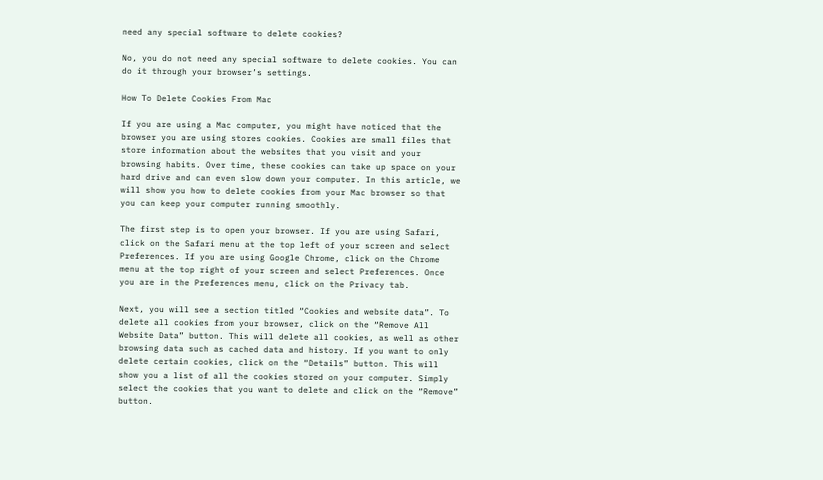need any special software to delete cookies?

No, you do not need any special software to delete cookies. You can do it through your browser’s settings.

How To Delete Cookies From Mac

If you are using a Mac computer, you might have noticed that the browser you are using stores cookies. Cookies are small files that store information about the websites that you visit and your browsing habits. Over time, these cookies can take up space on your hard drive and can even slow down your computer. In this article, we will show you how to delete cookies from your Mac browser so that you can keep your computer running smoothly.

The first step is to open your browser. If you are using Safari, click on the Safari menu at the top left of your screen and select Preferences. If you are using Google Chrome, click on the Chrome menu at the top right of your screen and select Preferences. Once you are in the Preferences menu, click on the Privacy tab.

Next, you will see a section titled “Cookies and website data”. To delete all cookies from your browser, click on the “Remove All Website Data” button. This will delete all cookies, as well as other browsing data such as cached data and history. If you want to only delete certain cookies, click on the “Details” button. This will show you a list of all the cookies stored on your computer. Simply select the cookies that you want to delete and click on the “Remove” button.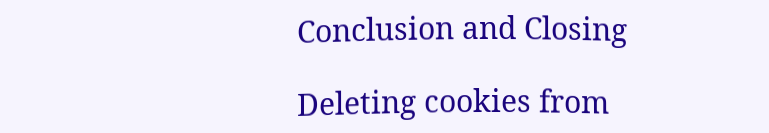Conclusion and Closing

Deleting cookies from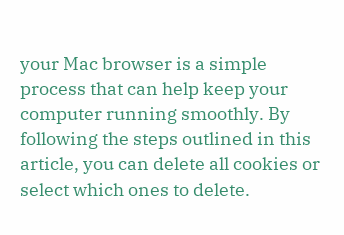your Mac browser is a simple process that can help keep your computer running smoothly. By following the steps outlined in this article, you can delete all cookies or select which ones to delete.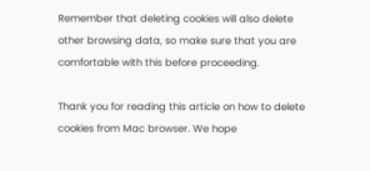Remember that deleting cookies will also delete other browsing data, so make sure that you are comfortable with this before proceeding.

Thank you for reading this article on how to delete cookies from Mac browser. We hope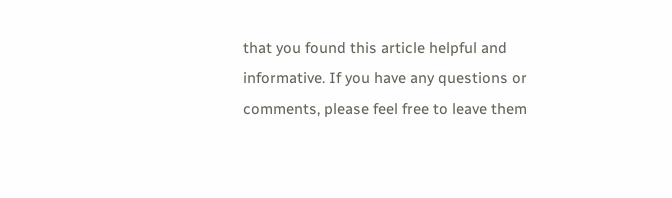that you found this article helpful and informative. If you have any questions or comments, please feel free to leave them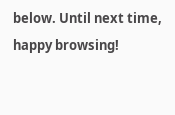below. Until next time, happy browsing!